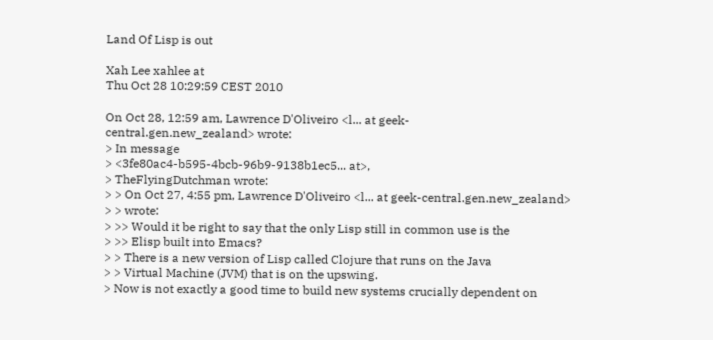Land Of Lisp is out

Xah Lee xahlee at
Thu Oct 28 10:29:59 CEST 2010

On Oct 28, 12:59 am, Lawrence D'Oliveiro <l... at geek-
central.gen.new_zealand> wrote:
> In message
> <3fe80ac4-b595-4bcb-96b9-9138b1ec5... at>,
> TheFlyingDutchman wrote:
> > On Oct 27, 4:55 pm, Lawrence D'Oliveiro <l... at geek-central.gen.new_zealand>
> > wrote:
> >> Would it be right to say that the only Lisp still in common use is the
> >> Elisp built into Emacs?
> > There is a new version of Lisp called Clojure that runs on the Java
> > Virtual Machine (JVM) that is on the upswing.
> Now is not exactly a good time to build new systems crucially dependent on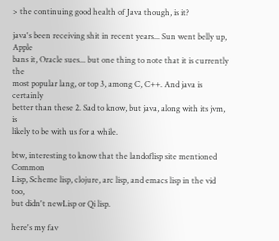> the continuing good health of Java though, is it?

java's been receiving shit in recent years... Sun went belly up, Apple
bans it, Oracle sues... but one thing to note that it is currently the
most popular lang, or top 3, among C, C++. And java is certainly
better than these 2. Sad to know, but java, along with its jvm, is
likely to be with us for a while.

btw, interesting to know that the landoflisp site mentioned Common
Lisp, Scheme lisp, clojure, arc lisp, and emacs lisp in the vid too,
but didn't newLisp or Qi lisp.

here's my fav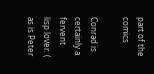part of the comics

Conrad is certainly a fervent lisp lover. ( as is Peter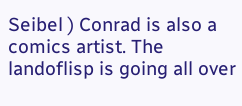Seibel ) Conrad is also a comics artist. The
landoflisp is going all over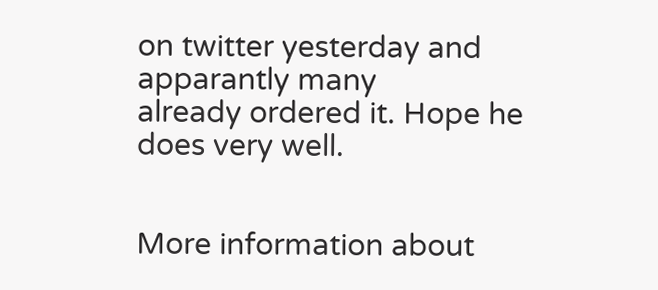on twitter yesterday and apparantly many
already ordered it. Hope he does very well.


More information about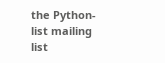the Python-list mailing list